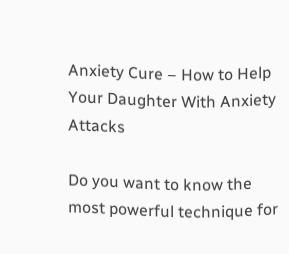Anxiety Cure – How to Help Your Daughter With Anxiety Attacks

Do you want to know the most powerful technique for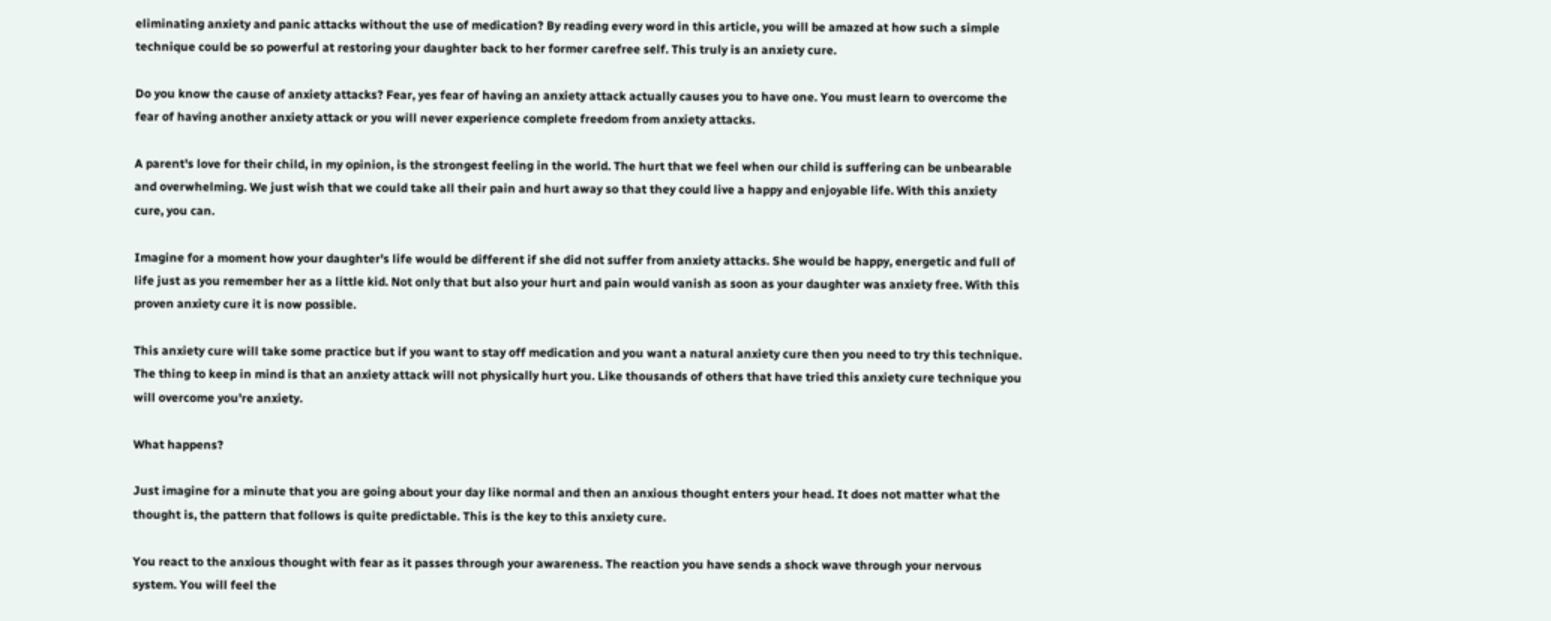eliminating anxiety and panic attacks without the use of medication? By reading every word in this article, you will be amazed at how such a simple technique could be so powerful at restoring your daughter back to her former carefree self. This truly is an anxiety cure.

Do you know the cause of anxiety attacks? Fear, yes fear of having an anxiety attack actually causes you to have one. You must learn to overcome the fear of having another anxiety attack or you will never experience complete freedom from anxiety attacks.

A parent's love for their child, in my opinion, is the strongest feeling in the world. The hurt that we feel when our child is suffering can be unbearable and overwhelming. We just wish that we could take all their pain and hurt away so that they could live a happy and enjoyable life. With this anxiety cure, you can.

Imagine for a moment how your daughter's life would be different if she did not suffer from anxiety attacks. She would be happy, energetic and full of life just as you remember her as a little kid. Not only that but also your hurt and pain would vanish as soon as your daughter was anxiety free. With this proven anxiety cure it is now possible.

This anxiety cure will take some practice but if you want to stay off medication and you want a natural anxiety cure then you need to try this technique. The thing to keep in mind is that an anxiety attack will not physically hurt you. Like thousands of others that have tried this anxiety cure technique you will overcome you're anxiety.

What happens?

Just imagine for a minute that you are going about your day like normal and then an anxious thought enters your head. It does not matter what the thought is, the pattern that follows is quite predictable. This is the key to this anxiety cure.

You react to the anxious thought with fear as it passes through your awareness. The reaction you have sends a shock wave through your nervous system. You will feel the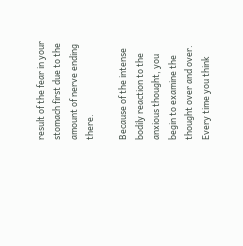result of the fear in your stomach first due to the amount of nerve ending there.

Because of the intense bodily reaction to the anxious thought, you begin to examine the thought over and over. Every time you think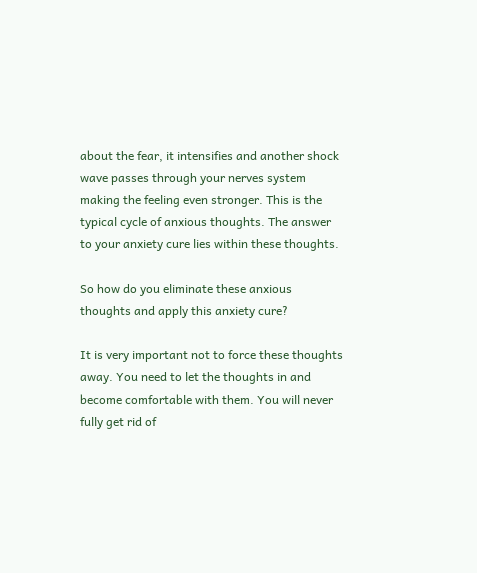about the fear, it intensifies and another shock wave passes through your nerves system making the feeling even stronger. This is the typical cycle of anxious thoughts. The answer to your anxiety cure lies within these thoughts.

So how do you eliminate these anxious thoughts and apply this anxiety cure?

It is very important not to force these thoughts away. You need to let the thoughts in and become comfortable with them. You will never fully get rid of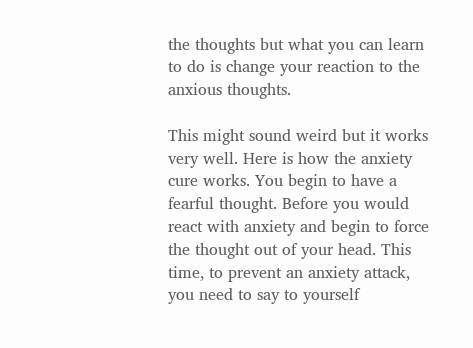the thoughts but what you can learn to do is change your reaction to the anxious thoughts.

This might sound weird but it works very well. Here is how the anxiety cure works. You begin to have a fearful thought. Before you would react with anxiety and begin to force the thought out of your head. This time, to prevent an anxiety attack, you need to say to yourself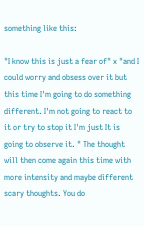something like this:

"I know this is just a fear of" x "and I could worry and obsess over it but this time I'm going to do something different. I'm not going to react to it or try to stop it I'm just It is going to observe it. " The thought will then come again this time with more intensity and maybe different scary thoughts. You do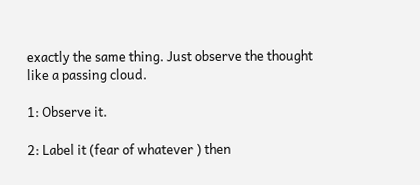exactly the same thing. Just observe the thought like a passing cloud.

1: Observe it.

2: Label it (fear of whatever ) then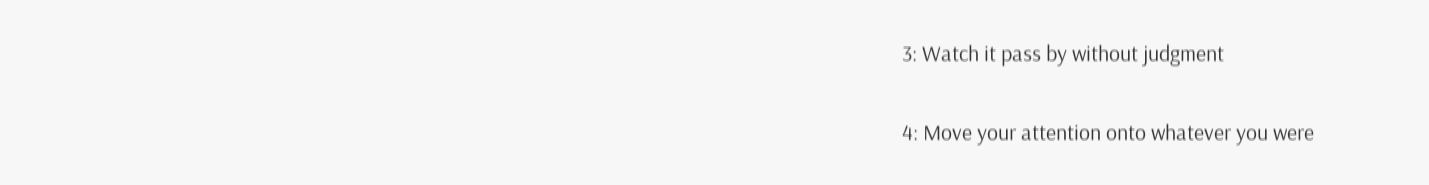3: Watch it pass by without judgment

4: Move your attention onto whatever you were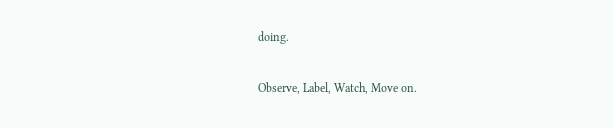doing.

Observe, Label, Watch, Move on.